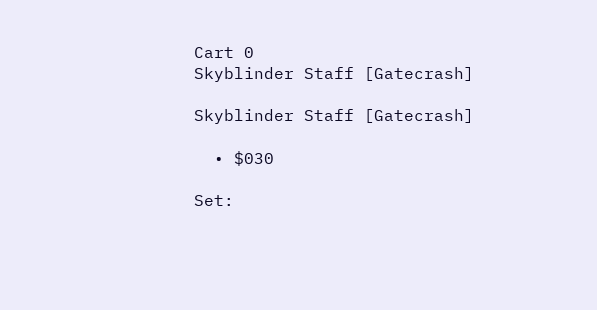Cart 0
Skyblinder Staff [Gatecrash]

Skyblinder Staff [Gatecrash]

  • $030

Set: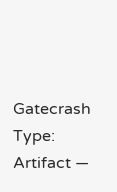Gatecrash
Type: Artifact —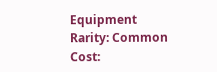Equipment
Rarity: Common
Cost: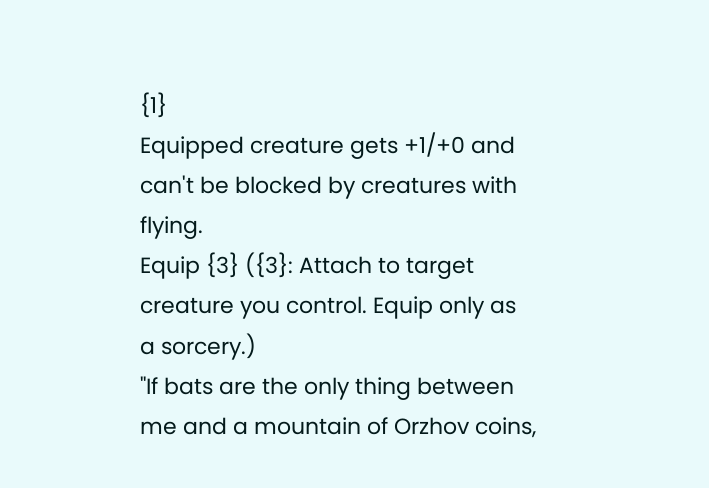{1}
Equipped creature gets +1/+0 and can't be blocked by creatures with flying.
Equip {3} ({3}: Attach to target creature you control. Equip only as a sorcery.)
"If bats are the only thing between me and a mountain of Orzhov coins,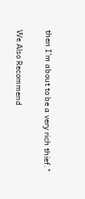then I'm about to be a very rich thief."

We Also Recommend